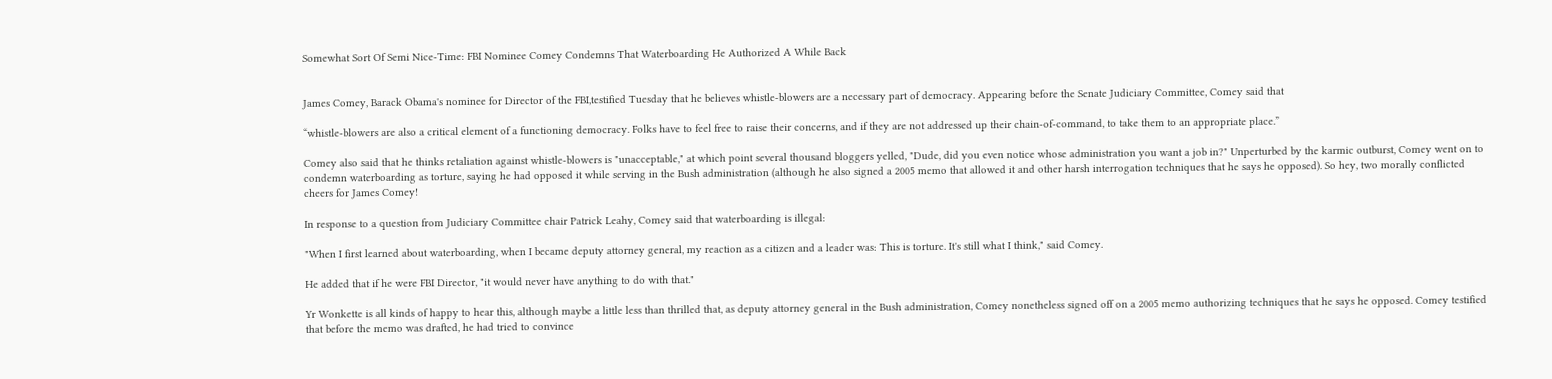Somewhat Sort Of Semi Nice-Time: FBI Nominee Comey Condemns That Waterboarding He Authorized A While Back


James Comey, Barack Obama's nominee for Director of the FBI,testified Tuesday that he believes whistle-blowers are a necessary part of democracy. Appearing before the Senate Judiciary Committee, Comey said that

“whistle-blowers are also a critical element of a functioning democracy. Folks have to feel free to raise their concerns, and if they are not addressed up their chain-of-command, to take them to an appropriate place.”

Comey also said that he thinks retaliation against whistle-blowers is "unacceptable," at which point several thousand bloggers yelled, "Dude, did you even notice whose administration you want a job in?" Unperturbed by the karmic outburst, Comey went on to condemn waterboarding as torture, saying he had opposed it while serving in the Bush administration (although he also signed a 2005 memo that allowed it and other harsh interrogation techniques that he says he opposed). So hey, two morally conflicted cheers for James Comey!

In response to a question from Judiciary Committee chair Patrick Leahy, Comey said that waterboarding is illegal:

"When I first learned about waterboarding, when I became deputy attorney general, my reaction as a citizen and a leader was: This is torture. It's still what I think," said Comey.

He added that if he were FBI Director, "it would never have anything to do with that."

Yr Wonkette is all kinds of happy to hear this, although maybe a little less than thrilled that, as deputy attorney general in the Bush administration, Comey nonetheless signed off on a 2005 memo authorizing techniques that he says he opposed. Comey testified that before the memo was drafted, he had tried to convince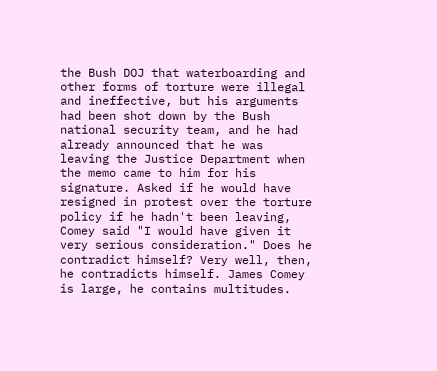the Bush DOJ that waterboarding and other forms of torture were illegal and ineffective, but his arguments had been shot down by the Bush national security team, and he had already announced that he was leaving the Justice Department when the memo came to him for his signature. Asked if he would have resigned in protest over the torture policy if he hadn't been leaving, Comey said "I would have given it very serious consideration." Does he contradict himself? Very well, then, he contradicts himself. James Comey is large, he contains multitudes.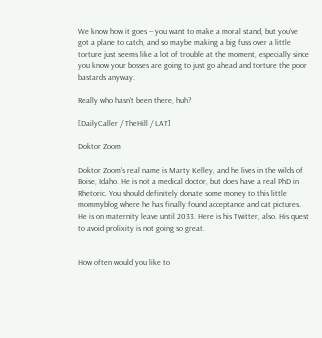We know how it goes -- you want to make a moral stand, but you've got a plane to catch, and so maybe making a big fuss over a little torture just seems like a lot of trouble at the moment, especially since you know your bosses are going to just go ahead and torture the poor bastards anyway.

Really who hasn't been there, huh?

[DailyCaller / TheHill / LAT]

Doktor Zoom

Doktor Zoom's real name is Marty Kelley, and he lives in the wilds of Boise, Idaho. He is not a medical doctor, but does have a real PhD in Rhetoric. You should definitely donate some money to this little mommyblog where he has finally found acceptance and cat pictures. He is on maternity leave until 2033. Here is his Twitter, also. His quest to avoid prolixity is not going so great.


How often would you like to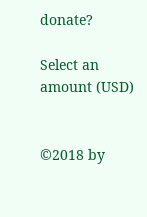donate?

Select an amount (USD)


©2018 by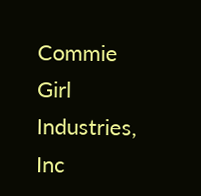Commie Girl Industries, Inc